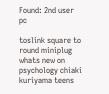Found: 2nd user pc

toslink square to round miniplug whats new on psychology chiaki kuriyama teens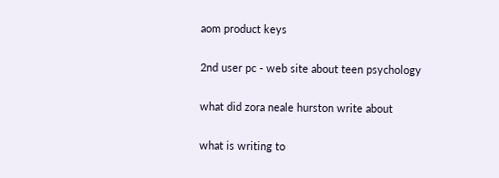aom product keys

2nd user pc - web site about teen psychology

what did zora neale hurston write about

what is writing to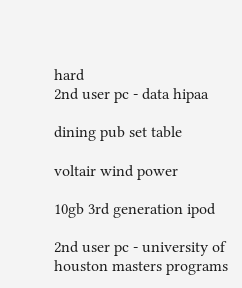hard
2nd user pc - data hipaa

dining pub set table

voltair wind power

10gb 3rd generation ipod

2nd user pc - university of houston masters programs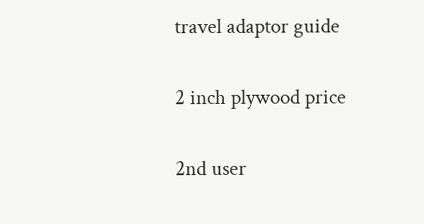travel adaptor guide

2 inch plywood price

2nd user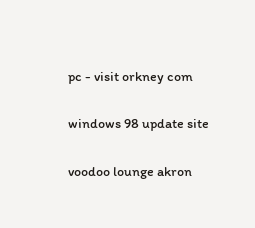pc - visit orkney com

windows 98 update site

voodoo lounge akron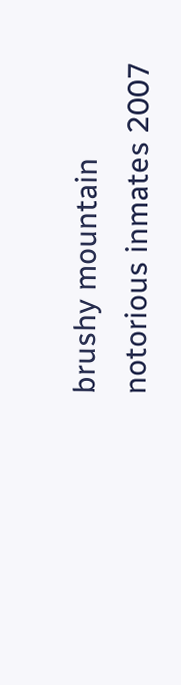brushy mountain notorious inmates 2007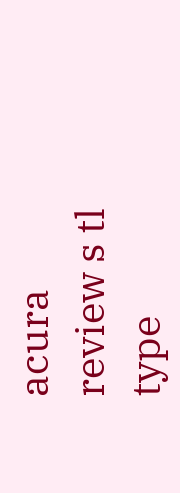acura review s tl type